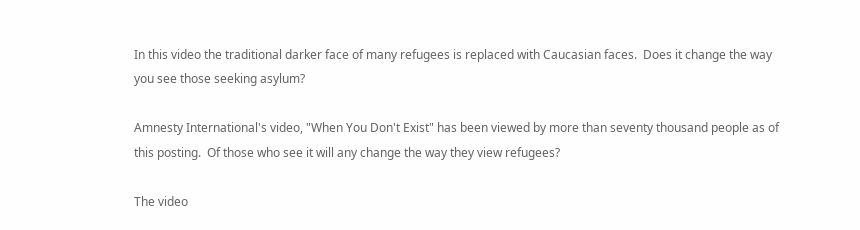In this video the traditional darker face of many refugees is replaced with Caucasian faces.  Does it change the way you see those seeking asylum?

Amnesty International's video, "When You Don't Exist" has been viewed by more than seventy thousand people as of this posting.  Of those who see it will any change the way they view refugees?

The video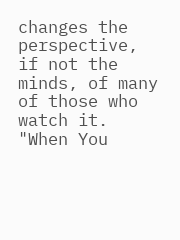changes the perspective, if not the minds, of many of those who watch it.  "When You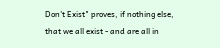Don't Exist" proves, if nothing else, that we all exist - and are all in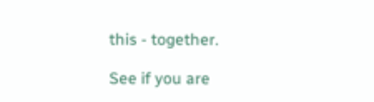this - together.

See if you are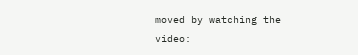moved by watching the video: